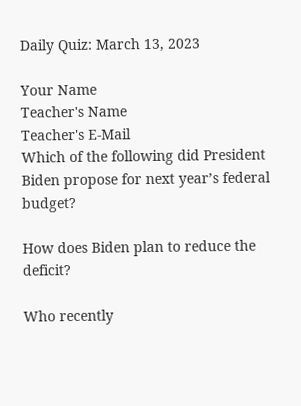Daily Quiz: March 13, 2023

Your Name
Teacher's Name
Teacher's E-Mail
Which of the following did President Biden propose for next year’s federal budget?

How does Biden plan to reduce the deficit?

Who recently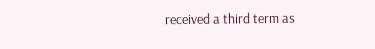received a third term as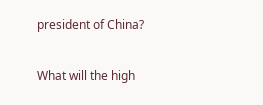president of China?

What will the high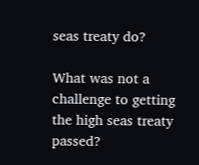seas treaty do?

What was not a challenge to getting the high seas treaty passed?